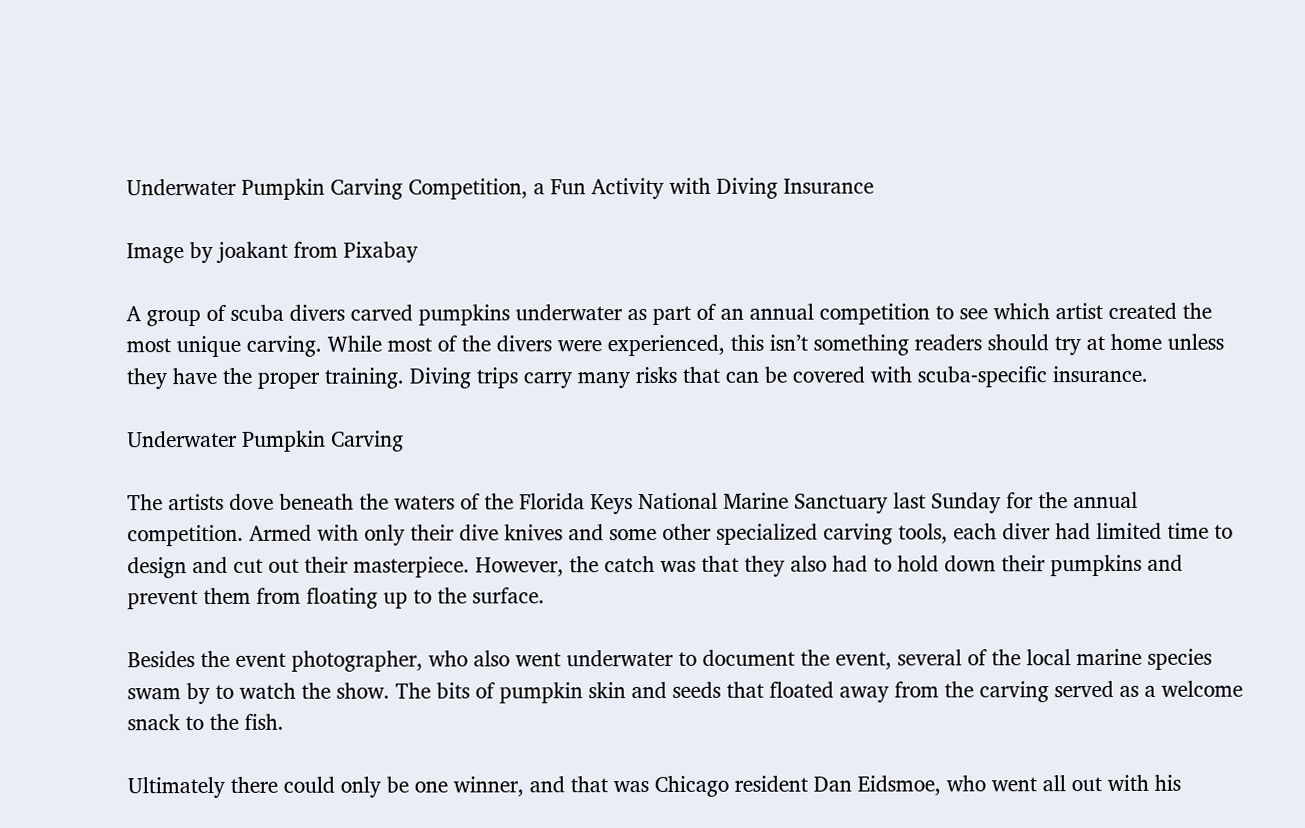Underwater Pumpkin Carving Competition, a Fun Activity with Diving Insurance

Image by joakant from Pixabay

A group of scuba divers carved pumpkins underwater as part of an annual competition to see which artist created the most unique carving. While most of the divers were experienced, this isn’t something readers should try at home unless they have the proper training. Diving trips carry many risks that can be covered with scuba-specific insurance.

Underwater Pumpkin Carving

The artists dove beneath the waters of the Florida Keys National Marine Sanctuary last Sunday for the annual competition. Armed with only their dive knives and some other specialized carving tools, each diver had limited time to design and cut out their masterpiece. However, the catch was that they also had to hold down their pumpkins and prevent them from floating up to the surface.

Besides the event photographer, who also went underwater to document the event, several of the local marine species swam by to watch the show. The bits of pumpkin skin and seeds that floated away from the carving served as a welcome snack to the fish.

Ultimately there could only be one winner, and that was Chicago resident Dan Eidsmoe, who went all out with his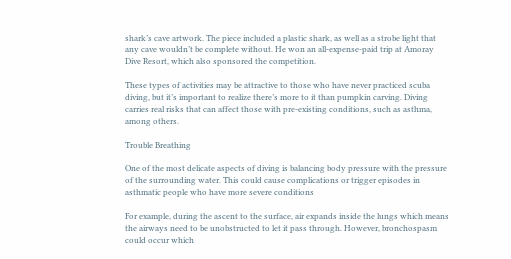shark’s cave artwork. The piece included a plastic shark, as well as a strobe light that any cave wouldn’t be complete without. He won an all-expense-paid trip at Amoray Dive Resort, which also sponsored the competition.

These types of activities may be attractive to those who have never practiced scuba diving, but it’s important to realize there’s more to it than pumpkin carving. Diving carries real risks that can affect those with pre-existing conditions, such as asthma, among others.

Trouble Breathing

One of the most delicate aspects of diving is balancing body pressure with the pressure of the surrounding water. This could cause complications or trigger episodes in asthmatic people who have more severe conditions

For example, during the ascent to the surface, air expands inside the lungs which means the airways need to be unobstructed to let it pass through. However, bronchospasm could occur which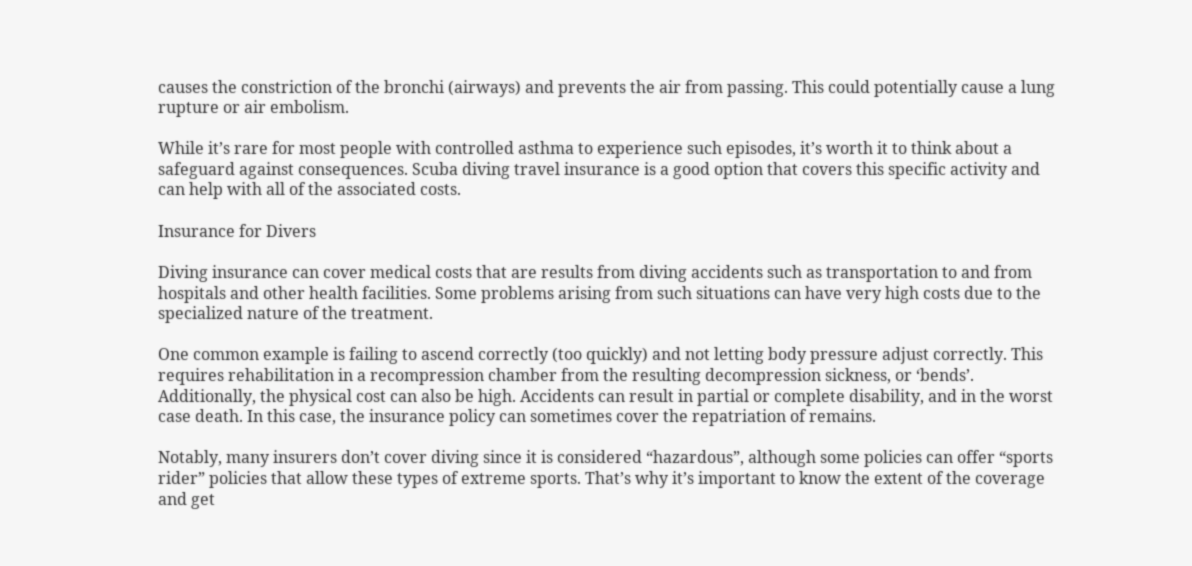causes the constriction of the bronchi (airways) and prevents the air from passing. This could potentially cause a lung rupture or air embolism.

While it’s rare for most people with controlled asthma to experience such episodes, it’s worth it to think about a safeguard against consequences. Scuba diving travel insurance is a good option that covers this specific activity and can help with all of the associated costs.

Insurance for Divers

Diving insurance can cover medical costs that are results from diving accidents such as transportation to and from hospitals and other health facilities. Some problems arising from such situations can have very high costs due to the specialized nature of the treatment.

One common example is failing to ascend correctly (too quickly) and not letting body pressure adjust correctly. This requires rehabilitation in a recompression chamber from the resulting decompression sickness, or ‘bends’. Additionally, the physical cost can also be high. Accidents can result in partial or complete disability, and in the worst case death. In this case, the insurance policy can sometimes cover the repatriation of remains.

Notably, many insurers don’t cover diving since it is considered “hazardous”, although some policies can offer “sports rider” policies that allow these types of extreme sports. That’s why it’s important to know the extent of the coverage and get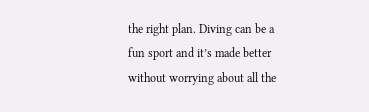the right plan. Diving can be a fun sport and it’s made better without worrying about all the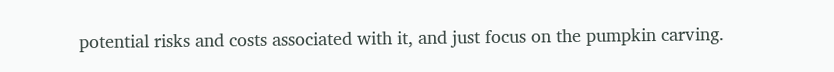potential risks and costs associated with it, and just focus on the pumpkin carving.